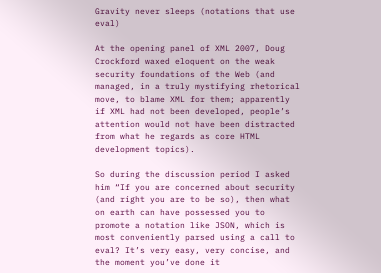Gravity never sleeps (notations that use eval)

At the opening panel of XML 2007, Doug Crockford waxed eloquent on the weak security foundations of the Web (and managed, in a truly mystifying rhetorical move, to blame XML for them; apparently if XML had not been developed, people’s attention would not have been distracted from what he regards as core HTML development topics).

So during the discussion period I asked him “If you are concerned about security (and right you are to be so), then what on earth can have possessed you to promote a notation like JSON, which is most conveniently parsed using a call to eval? It’s very easy, very concise, and the moment you’ve done it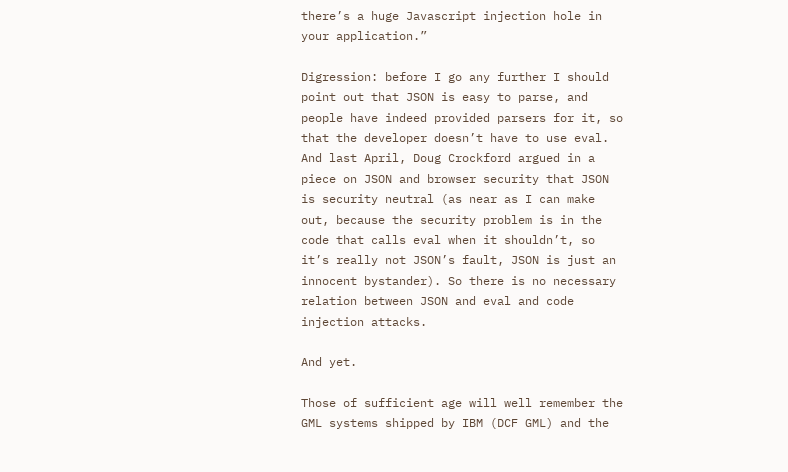there’s a huge Javascript injection hole in your application.”

Digression: before I go any further I should point out that JSON is easy to parse, and people have indeed provided parsers for it, so that the developer doesn’t have to use eval. And last April, Doug Crockford argued in a piece on JSON and browser security that JSON is security neutral (as near as I can make out, because the security problem is in the code that calls eval when it shouldn’t, so it’s really not JSON’s fault, JSON is just an innocent bystander). So there is no necessary relation between JSON and eval and code injection attacks.

And yet.

Those of sufficient age will well remember the GML systems shipped by IBM (DCF GML) and the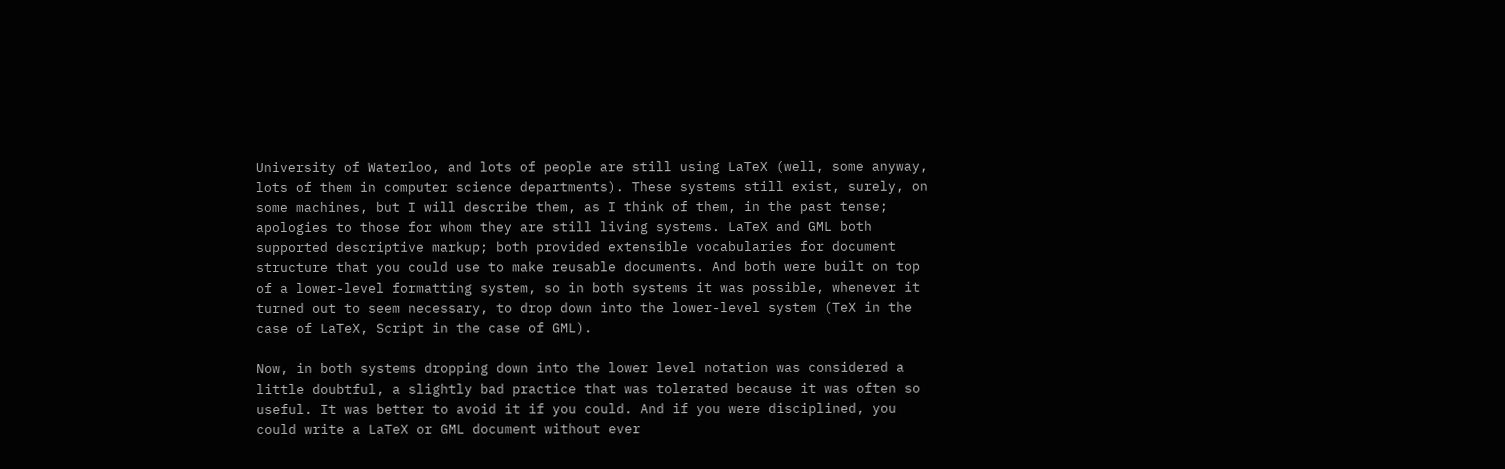University of Waterloo, and lots of people are still using LaTeX (well, some anyway, lots of them in computer science departments). These systems still exist, surely, on some machines, but I will describe them, as I think of them, in the past tense; apologies to those for whom they are still living systems. LaTeX and GML both supported descriptive markup; both provided extensible vocabularies for document structure that you could use to make reusable documents. And both were built on top of a lower-level formatting system, so in both systems it was possible, whenever it turned out to seem necessary, to drop down into the lower-level system (TeX in the case of LaTeX, Script in the case of GML).

Now, in both systems dropping down into the lower level notation was considered a little doubtful, a slightly bad practice that was tolerated because it was often so useful. It was better to avoid it if you could. And if you were disciplined, you could write a LaTeX or GML document without ever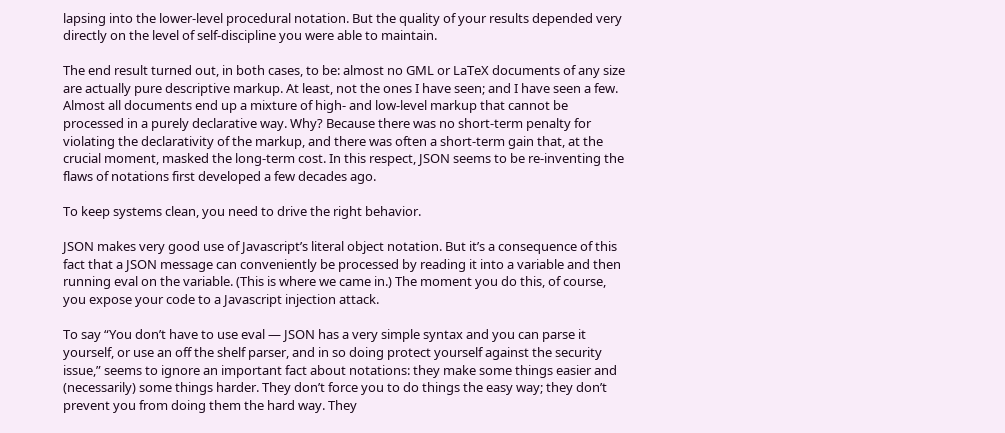lapsing into the lower-level procedural notation. But the quality of your results depended very directly on the level of self-discipline you were able to maintain.

The end result turned out, in both cases, to be: almost no GML or LaTeX documents of any size are actually pure descriptive markup. At least, not the ones I have seen; and I have seen a few. Almost all documents end up a mixture of high- and low-level markup that cannot be processed in a purely declarative way. Why? Because there was no short-term penalty for violating the declarativity of the markup, and there was often a short-term gain that, at the crucial moment, masked the long-term cost. In this respect, JSON seems to be re-inventing the flaws of notations first developed a few decades ago.

To keep systems clean, you need to drive the right behavior.

JSON makes very good use of Javascript’s literal object notation. But it’s a consequence of this fact that a JSON message can conveniently be processed by reading it into a variable and then running eval on the variable. (This is where we came in.) The moment you do this, of course, you expose your code to a Javascript injection attack.

To say “You don’t have to use eval — JSON has a very simple syntax and you can parse it yourself, or use an off the shelf parser, and in so doing protect yourself against the security issue,” seems to ignore an important fact about notations: they make some things easier and (necessarily) some things harder. They don’t force you to do things the easy way; they don’t prevent you from doing them the hard way. They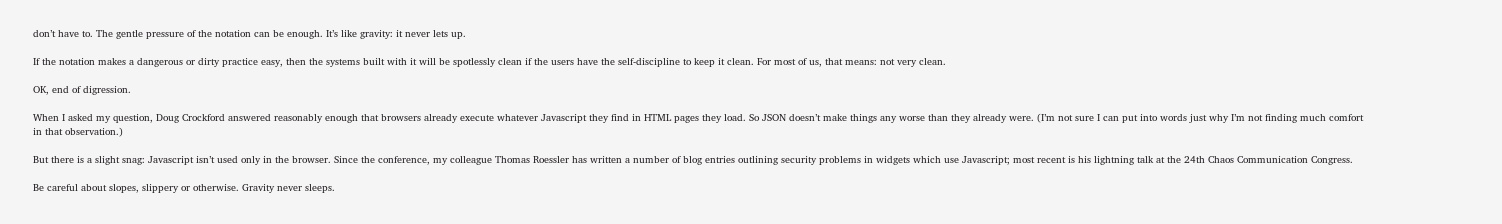don’t have to. The gentle pressure of the notation can be enough. It’s like gravity: it never lets up.

If the notation makes a dangerous or dirty practice easy, then the systems built with it will be spotlessly clean if the users have the self-discipline to keep it clean. For most of us, that means: not very clean.

OK, end of digression.

When I asked my question, Doug Crockford answered reasonably enough that browsers already execute whatever Javascript they find in HTML pages they load. So JSON doesn’t make things any worse than they already were. (I’m not sure I can put into words just why I’m not finding much comfort in that observation.)

But there is a slight snag: Javascript isn’t used only in the browser. Since the conference, my colleague Thomas Roessler has written a number of blog entries outlining security problems in widgets which use Javascript; most recent is his lightning talk at the 24th Chaos Communication Congress.

Be careful about slopes, slippery or otherwise. Gravity never sleeps.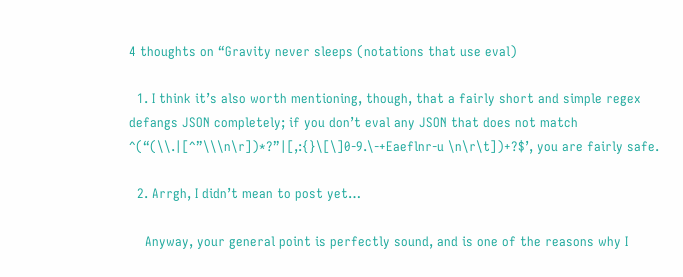4 thoughts on “Gravity never sleeps (notations that use eval)

  1. I think it’s also worth mentioning, though, that a fairly short and simple regex defangs JSON completely; if you don’t eval any JSON that does not match ^(“(\\.|[^”\\\n\r])*?”|[,:{}\[\]0-9.\-+Eaeflnr-u \n\r\t])+?$’, you are fairly safe.

  2. Arrgh, I didn’t mean to post yet…

    Anyway, your general point is perfectly sound, and is one of the reasons why I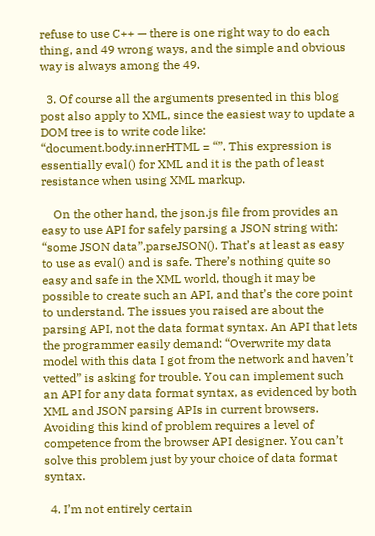refuse to use C++ — there is one right way to do each thing, and 49 wrong ways, and the simple and obvious way is always among the 49.

  3. Of course all the arguments presented in this blog post also apply to XML, since the easiest way to update a DOM tree is to write code like: “document.body.innerHTML = “”. This expression is essentially eval() for XML and it is the path of least resistance when using XML markup.

    On the other hand, the json.js file from provides an easy to use API for safely parsing a JSON string with: “some JSON data”.parseJSON(). That’s at least as easy to use as eval() and is safe. There’s nothing quite so easy and safe in the XML world, though it may be possible to create such an API, and that’s the core point to understand. The issues you raised are about the parsing API, not the data format syntax. An API that lets the programmer easily demand: “Overwrite my data model with this data I got from the network and haven’t vetted” is asking for trouble. You can implement such an API for any data format syntax, as evidenced by both XML and JSON parsing APIs in current browsers. Avoiding this kind of problem requires a level of competence from the browser API designer. You can’t solve this problem just by your choice of data format syntax.

  4. I’m not entirely certain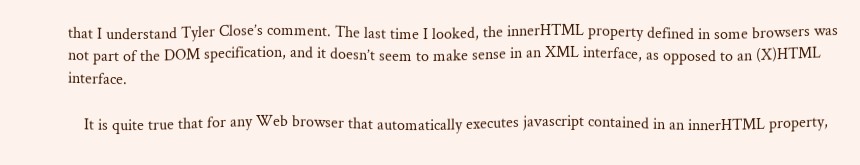that I understand Tyler Close’s comment. The last time I looked, the innerHTML property defined in some browsers was not part of the DOM specification, and it doesn’t seem to make sense in an XML interface, as opposed to an (X)HTML interface.

    It is quite true that for any Web browser that automatically executes javascript contained in an innerHTML property,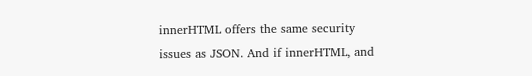innerHTML offers the same security issues as JSON. And if innerHTML, and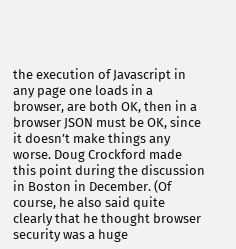the execution of Javascript in any page one loads in a browser, are both OK, then in a browser JSON must be OK, since it doesn’t make things any worse. Doug Crockford made this point during the discussion in Boston in December. (Of course, he also said quite clearly that he thought browser security was a huge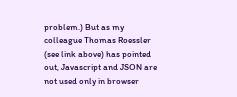problem.) But as my colleague Thomas Roessler (see link above) has pointed out, Javascript and JSON are not used only in browser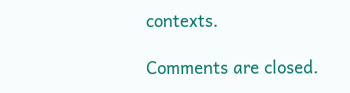contexts.

Comments are closed.